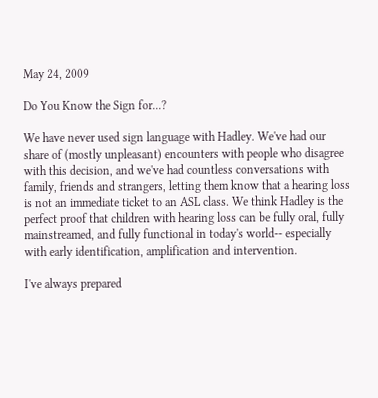May 24, 2009

Do You Know the Sign for...?

We have never used sign language with Hadley. We've had our share of (mostly unpleasant) encounters with people who disagree with this decision, and we've had countless conversations with family, friends and strangers, letting them know that a hearing loss is not an immediate ticket to an ASL class. We think Hadley is the perfect proof that children with hearing loss can be fully oral, fully mainstreamed, and fully functional in today's world-- especially with early identification, amplification and intervention.

I've always prepared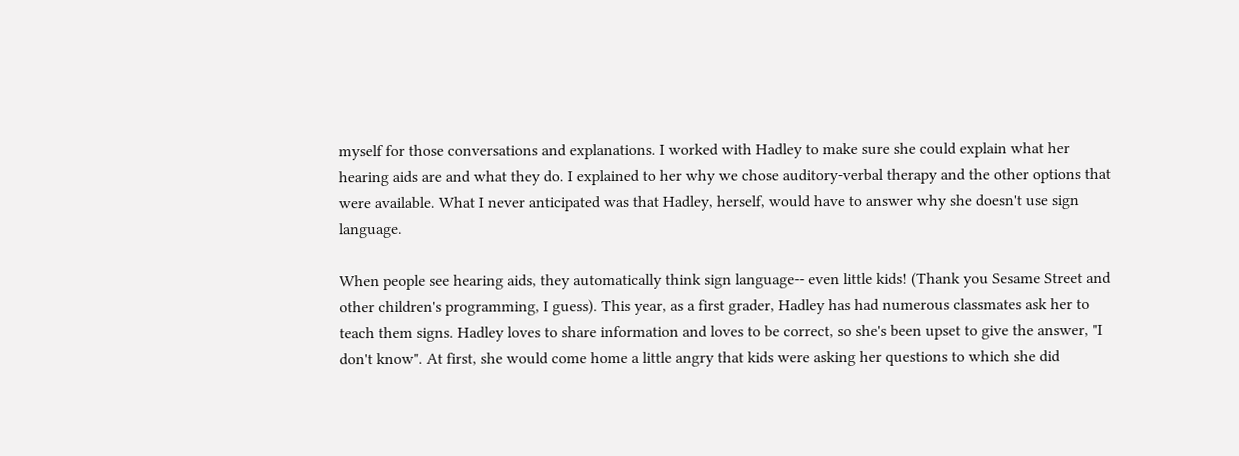myself for those conversations and explanations. I worked with Hadley to make sure she could explain what her hearing aids are and what they do. I explained to her why we chose auditory-verbal therapy and the other options that were available. What I never anticipated was that Hadley, herself, would have to answer why she doesn't use sign language.

When people see hearing aids, they automatically think sign language-- even little kids! (Thank you Sesame Street and other children's programming, I guess). This year, as a first grader, Hadley has had numerous classmates ask her to teach them signs. Hadley loves to share information and loves to be correct, so she's been upset to give the answer, "I don't know". At first, she would come home a little angry that kids were asking her questions to which she did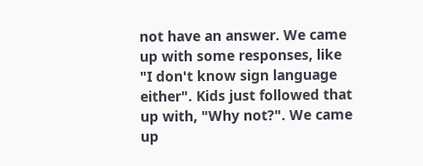not have an answer. We came up with some responses, like "I don't know sign language either". Kids just followed that up with, "Why not?". We came up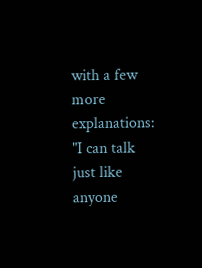with a few more explanations: "I can talk just like anyone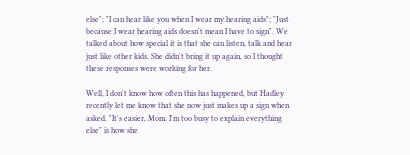else"; "I can hear like you when I wear my hearing aids"; "Just because I wear hearing aids doesn't mean I have to sign". We talked about how special it is that she can listen, talk and hear just like other kids. She didn't bring it up again, so I thought these responses were working for her.

Well, I don't know how often this has happened, but Hadley recently let me know that she now just makes up a sign when asked. "It's easier, Mom. I'm too busy to explain everything else" is how she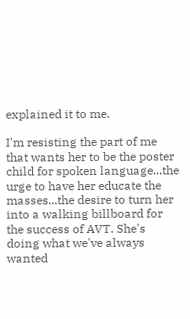explained it to me.

I'm resisting the part of me that wants her to be the poster child for spoken language...the urge to have her educate the masses...the desire to turn her into a walking billboard for the success of AVT. She's doing what we've always wanted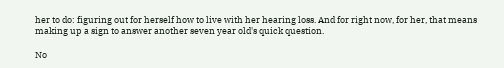her to do: figuring out for herself how to live with her hearing loss. And for right now, for her, that means making up a sign to answer another seven year old's quick question.

No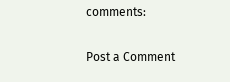comments:

Post a Comment